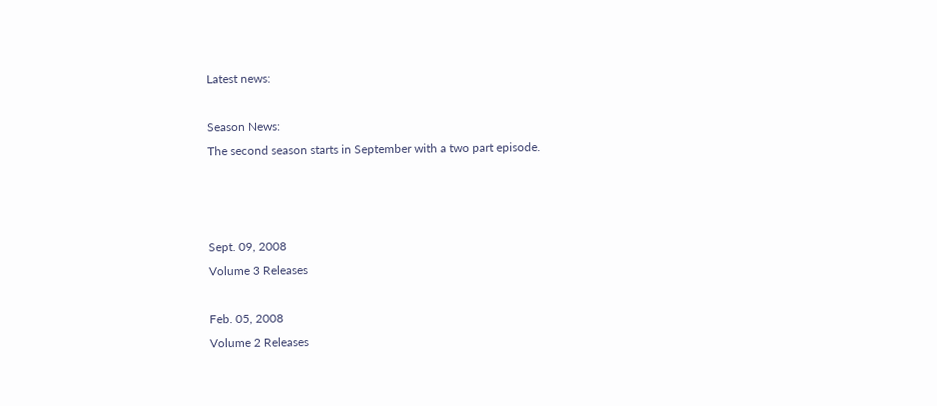Latest news:

Season News:
The second season starts in September with a two part episode.



Sept. 09, 2008
Volume 3 Releases

Feb. 05, 2008
Volume 2 Releases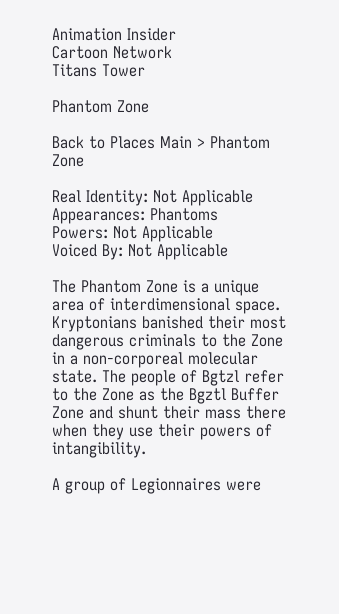Animation Insider
Cartoon Network
Titans Tower

Phantom Zone

Back to Places Main > Phantom Zone

Real Identity: Not Applicable
Appearances: Phantoms
Powers: Not Applicable
Voiced By: Not Applicable

The Phantom Zone is a unique area of interdimensional space. Kryptonians banished their most dangerous criminals to the Zone in a non-corporeal molecular state. The people of Bgtzl refer to the Zone as the Bgztl Buffer Zone and shunt their mass there when they use their powers of intangibility.

A group of Legionnaires were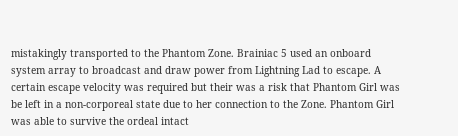mistakingly transported to the Phantom Zone. Brainiac 5 used an onboard system array to broadcast and draw power from Lightning Lad to escape. A certain escape velocity was required but their was a risk that Phantom Girl was be left in a non-corporeal state due to her connection to the Zone. Phantom Girl was able to survive the ordeal intact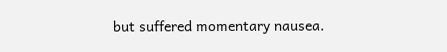but suffered momentary nausea.